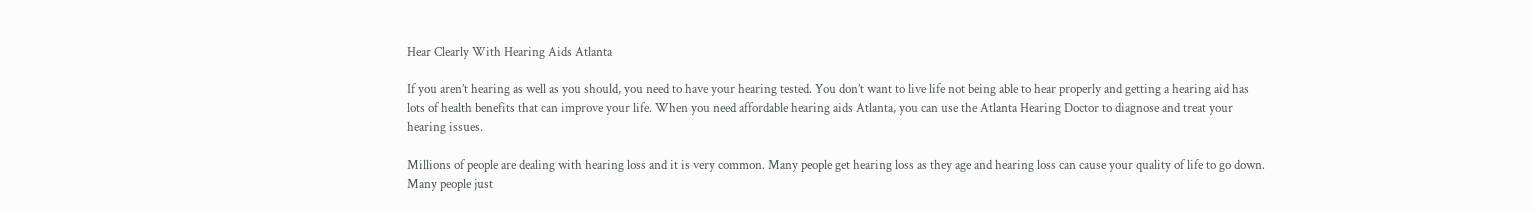Hear Clearly With Hearing Aids Atlanta

If you aren’t hearing as well as you should, you need to have your hearing tested. You don’t want to live life not being able to hear properly and getting a hearing aid has lots of health benefits that can improve your life. When you need affordable hearing aids Atlanta, you can use the Atlanta Hearing Doctor to diagnose and treat your hearing issues.

Millions of people are dealing with hearing loss and it is very common. Many people get hearing loss as they age and hearing loss can cause your quality of life to go down. Many people just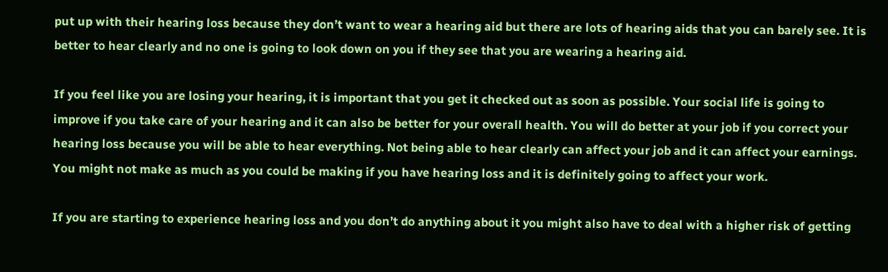put up with their hearing loss because they don’t want to wear a hearing aid but there are lots of hearing aids that you can barely see. It is better to hear clearly and no one is going to look down on you if they see that you are wearing a hearing aid.

If you feel like you are losing your hearing, it is important that you get it checked out as soon as possible. Your social life is going to improve if you take care of your hearing and it can also be better for your overall health. You will do better at your job if you correct your hearing loss because you will be able to hear everything. Not being able to hear clearly can affect your job and it can affect your earnings. You might not make as much as you could be making if you have hearing loss and it is definitely going to affect your work.

If you are starting to experience hearing loss and you don’t do anything about it you might also have to deal with a higher risk of getting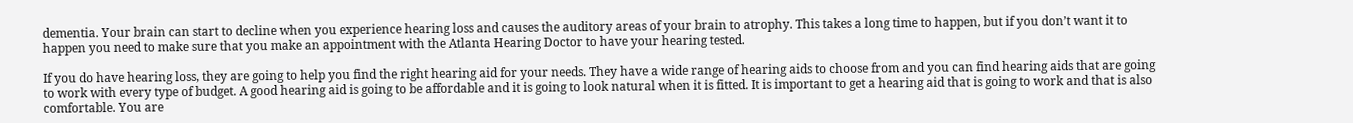dementia. Your brain can start to decline when you experience hearing loss and causes the auditory areas of your brain to atrophy. This takes a long time to happen, but if you don’t want it to happen you need to make sure that you make an appointment with the Atlanta Hearing Doctor to have your hearing tested.

If you do have hearing loss, they are going to help you find the right hearing aid for your needs. They have a wide range of hearing aids to choose from and you can find hearing aids that are going to work with every type of budget. A good hearing aid is going to be affordable and it is going to look natural when it is fitted. It is important to get a hearing aid that is going to work and that is also comfortable. You are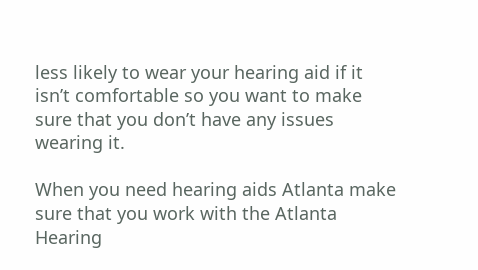less likely to wear your hearing aid if it isn’t comfortable so you want to make sure that you don’t have any issues wearing it.

When you need hearing aids Atlanta make sure that you work with the Atlanta Hearing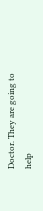Doctor. They are going to help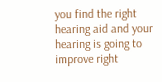you find the right hearing aid and your hearing is going to improve right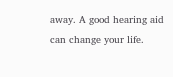away. A good hearing aid can change your life.